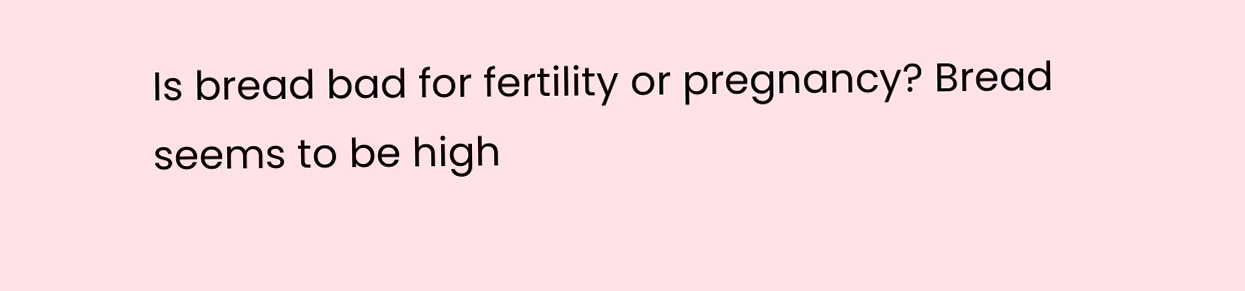Is bread bad for fertility or pregnancy? Bread seems to be high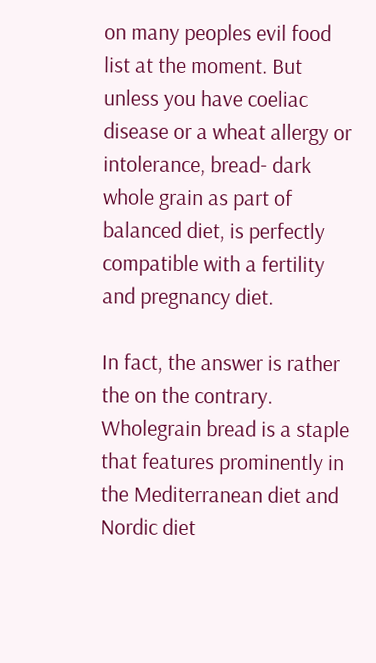on many peoples evil food list at the moment. But unless you have coeliac disease or a wheat allergy or intolerance, bread- dark whole grain as part of balanced diet, is perfectly compatible with a fertility and pregnancy diet.

In fact, the answer is rather the on the contrary. Wholegrain bread is a staple that features prominently in the Mediterranean diet and Nordic diet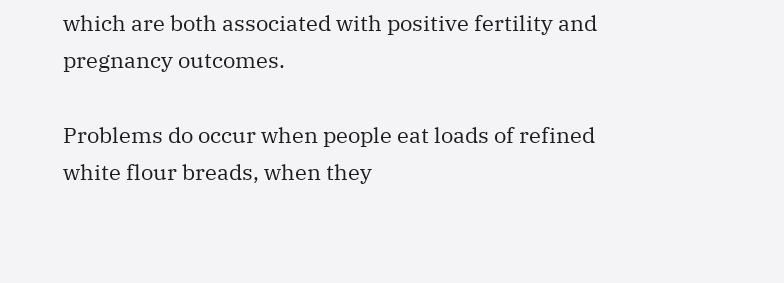which are both associated with positive fertility and pregnancy outcomes.

Problems do occur when people eat loads of refined white flour breads, when they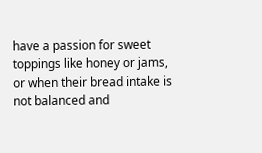have a passion for sweet toppings like honey or jams, or when their bread intake is not balanced and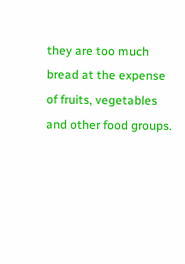they are too much bread at the expense of fruits, vegetables and other food groups.